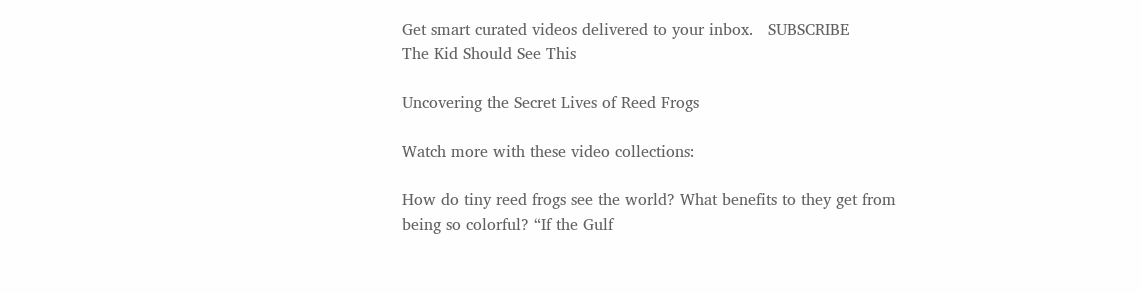Get smart curated videos delivered to your inbox.   SUBSCRIBE
The Kid Should See This

Uncovering the Secret Lives of Reed Frogs

Watch more with these video collections:

How do tiny reed frogs see the world? What benefits to they get from being so colorful? “If the Gulf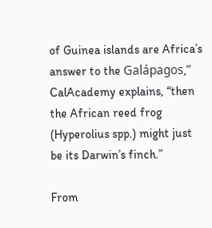of Guinea islands are Africa’s answer to the Galápagos,” CalAcademy explains, “then the African reed frog (Hyperolius spp.) might just be its Darwin’s finch.”

From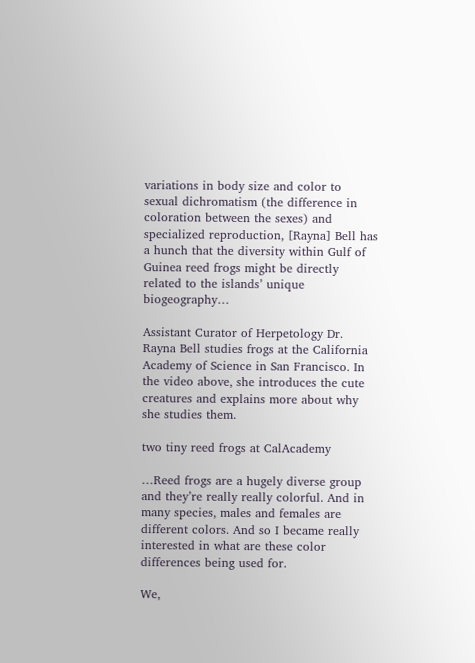variations in body size and color to sexual dichromatism (the difference in coloration between the sexes) and specialized reproduction, [Rayna] Bell has a hunch that the diversity within Gulf of Guinea reed frogs might be directly related to the islands’ unique biogeography…

Assistant Curator of Herpetology Dr. Rayna Bell studies frogs at the California Academy of Science in San Francisco. In the video above, she introduces the cute creatures and explains more about why she studies them.

two tiny reed frogs at CalAcademy

…Reed frogs are a hugely diverse group and they’re really really colorful. And in many species, males and females are different colors. And so I became really interested in what are these color differences being used for.

We,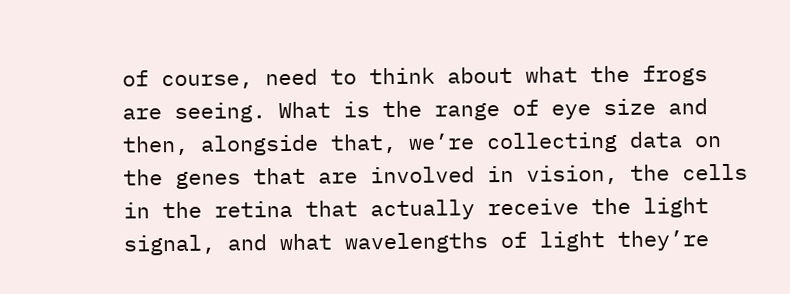of course, need to think about what the frogs are seeing. What is the range of eye size and then, alongside that, we’re collecting data on the genes that are involved in vision, the cells in the retina that actually receive the light signal, and what wavelengths of light they’re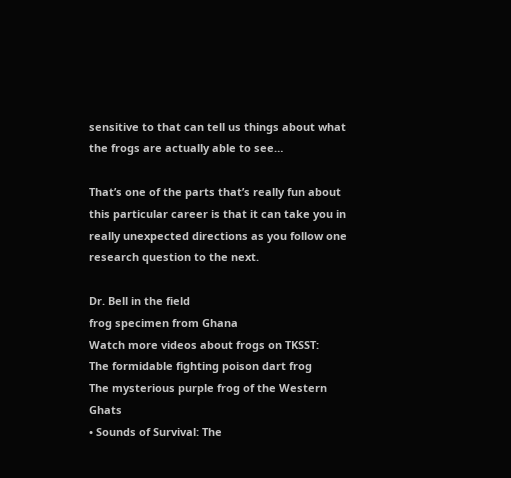sensitive to that can tell us things about what the frogs are actually able to see…

That’s one of the parts that’s really fun about this particular career is that it can take you in really unexpected directions as you follow one research question to the next.

Dr. Bell in the field
frog specimen from Ghana
Watch more videos about frogs on TKSST:
The formidable fighting poison dart frog
The mysterious purple frog of the Western Ghats
• Sounds of Survival: The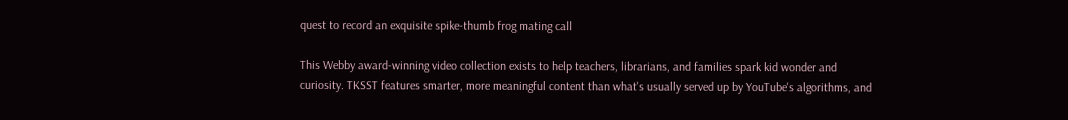quest to record an exquisite spike-thumb frog mating call

This Webby award-winning video collection exists to help teachers, librarians, and families spark kid wonder and curiosity. TKSST features smarter, more meaningful content than what's usually served up by YouTube's algorithms, and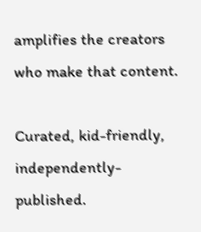amplifies the creators who make that content.

Curated, kid-friendly, independently-published.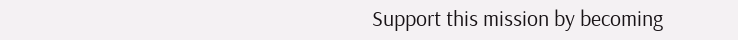Support this mission by becoming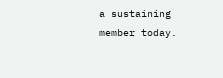a sustaining member today.